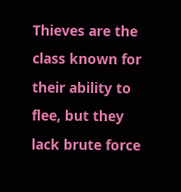Thieves are the class known for their ability to flee, but they lack brute force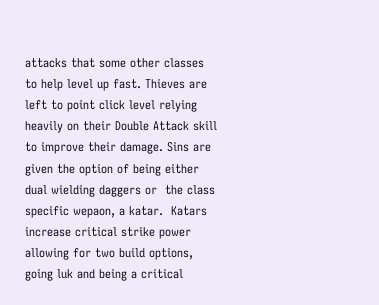attacks that some other classes to help level up fast. Thieves are left to point click level relying heavily on their Double Attack skill to improve their damage. Sins are given the option of being either dual wielding daggers or  the class specific wepaon, a katar.  Katars increase critical strike power allowing for two build options, going luk and being a critical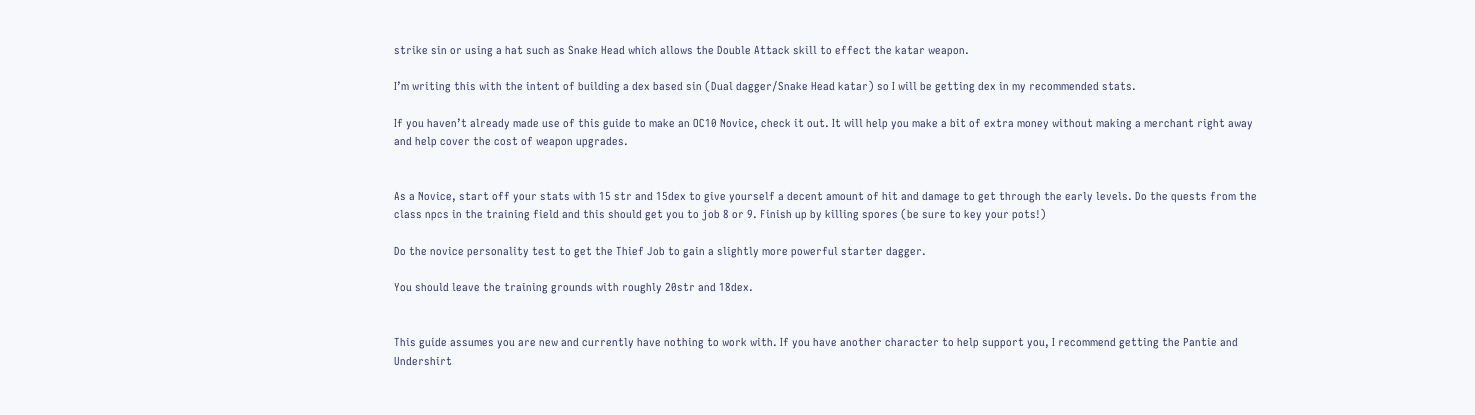strike sin or using a hat such as Snake Head which allows the Double Attack skill to effect the katar weapon.

I’m writing this with the intent of building a dex based sin (Dual dagger/Snake Head katar) so I will be getting dex in my recommended stats.

If you haven’t already made use of this guide to make an OC10 Novice, check it out. It will help you make a bit of extra money without making a merchant right away and help cover the cost of weapon upgrades.


As a Novice, start off your stats with 15 str and 15dex to give yourself a decent amount of hit and damage to get through the early levels. Do the quests from the class npcs in the training field and this should get you to job 8 or 9. Finish up by killing spores (be sure to key your pots!)

Do the novice personality test to get the Thief Job to gain a slightly more powerful starter dagger.

You should leave the training grounds with roughly 20str and 18dex.


This guide assumes you are new and currently have nothing to work with. If you have another character to help support you, I recommend getting the Pantie and Undershirt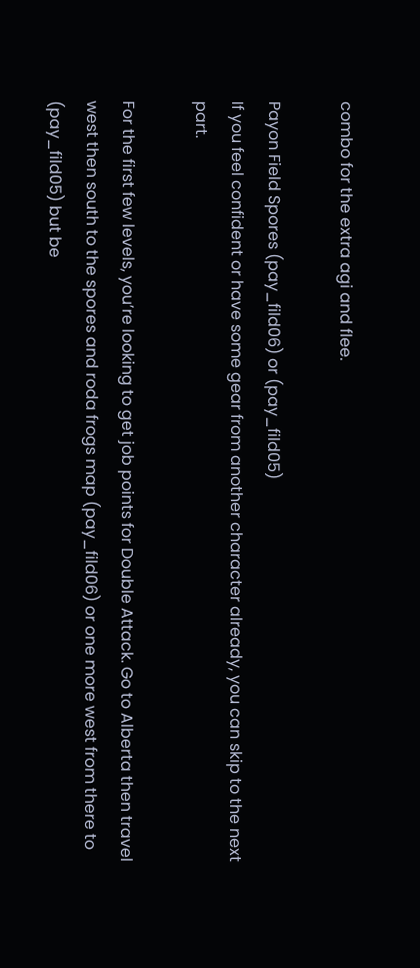combo for the extra agi and flee.

Payon Field Spores (pay_fild06) or (pay_fild05)
If you feel confident or have some gear from another character already, you can skip to the next part.

For the first few levels, you’re looking to get job points for Double Attack. Go to Alberta then travel west then south to the spores and roda frogs map (pay_fild06) or one more west from there to (pay_fild05) but be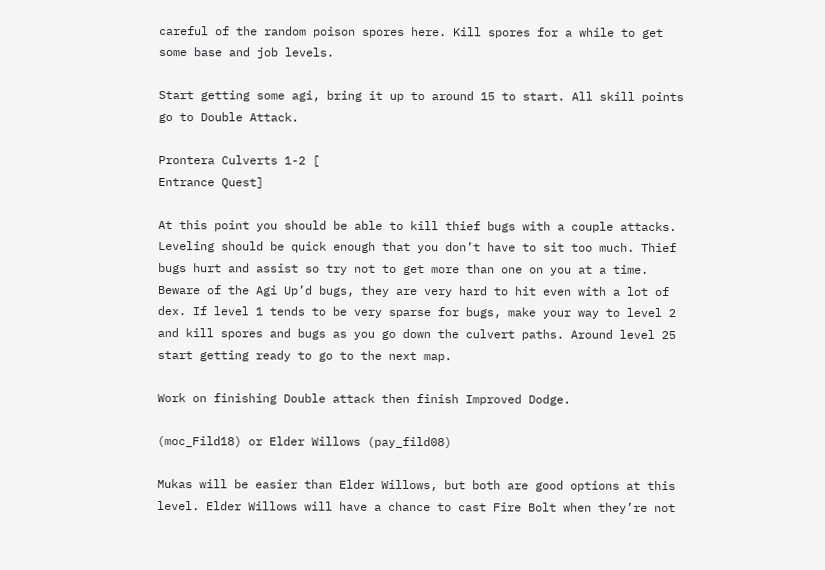careful of the random poison spores here. Kill spores for a while to get some base and job levels.

Start getting some agi, bring it up to around 15 to start. All skill points go to Double Attack.

Prontera Culverts 1-2 [
Entrance Quest]

At this point you should be able to kill thief bugs with a couple attacks. Leveling should be quick enough that you don’t have to sit too much. Thief bugs hurt and assist so try not to get more than one on you at a time. Beware of the Agi Up’d bugs, they are very hard to hit even with a lot of dex. If level 1 tends to be very sparse for bugs, make your way to level 2 and kill spores and bugs as you go down the culvert paths. Around level 25 start getting ready to go to the next map.

Work on finishing Double attack then finish Improved Dodge.

(moc_Fild18) or Elder Willows (pay_fild08)

Mukas will be easier than Elder Willows, but both are good options at this level. Elder Willows will have a chance to cast Fire Bolt when they’re not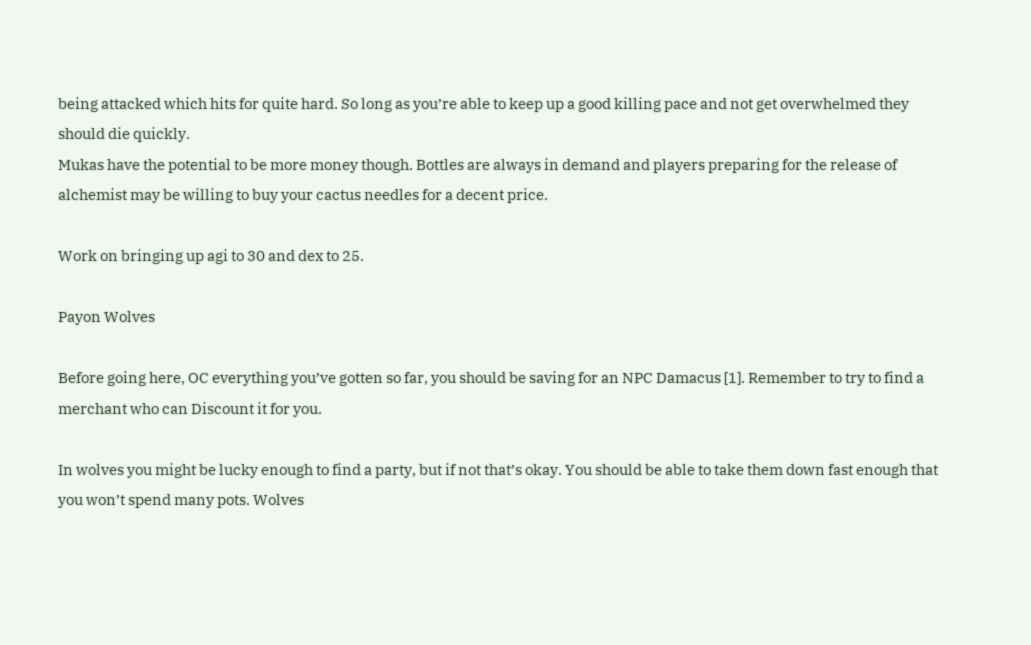being attacked which hits for quite hard. So long as you’re able to keep up a good killing pace and not get overwhelmed they should die quickly.
Mukas have the potential to be more money though. Bottles are always in demand and players preparing for the release of alchemist may be willing to buy your cactus needles for a decent price.

Work on bringing up agi to 30 and dex to 25.

Payon Wolves

Before going here, OC everything you’ve gotten so far, you should be saving for an NPC Damacus [1]. Remember to try to find a merchant who can Discount it for you.

In wolves you might be lucky enough to find a party, but if not that’s okay. You should be able to take them down fast enough that you won’t spend many pots. Wolves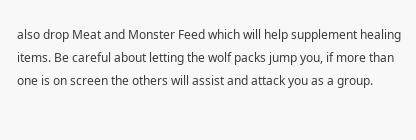also drop Meat and Monster Feed which will help supplement healing items. Be careful about letting the wolf packs jump you, if more than one is on screen the others will assist and attack you as a group.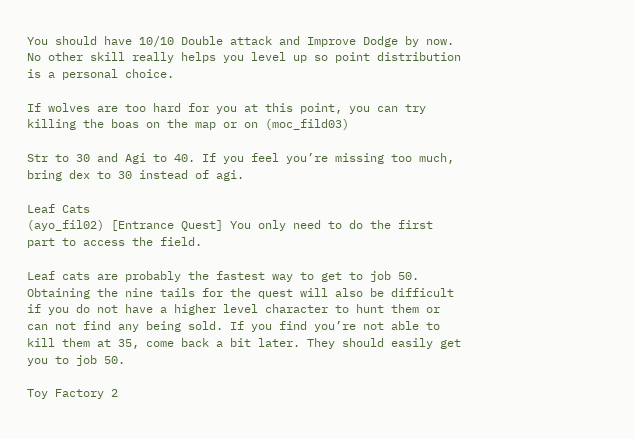You should have 10/10 Double attack and Improve Dodge by now. No other skill really helps you level up so point distribution is a personal choice.

If wolves are too hard for you at this point, you can try killing the boas on the map or on (moc_fild03)

Str to 30 and Agi to 40. If you feel you’re missing too much, bring dex to 30 instead of agi.

Leaf Cats
(ayo_fil02) [Entrance Quest] You only need to do the first part to access the field.

Leaf cats are probably the fastest way to get to job 50. Obtaining the nine tails for the quest will also be difficult if you do not have a higher level character to hunt them or can not find any being sold. If you find you’re not able to kill them at 35, come back a bit later. They should easily get you to job 50.

Toy Factory 2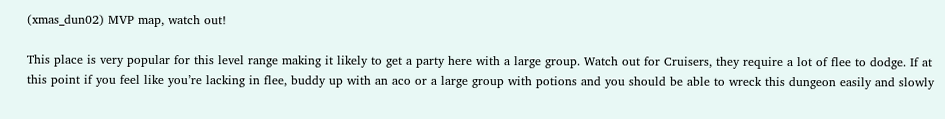(xmas_dun02) MVP map, watch out!

This place is very popular for this level range making it likely to get a party here with a large group. Watch out for Cruisers, they require a lot of flee to dodge. If at this point if you feel like you’re lacking in flee, buddy up with an aco or a large group with potions and you should be able to wreck this dungeon easily and slowly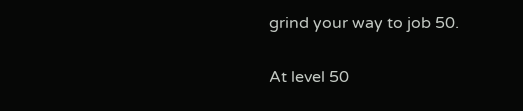grind your way to job 50.

At level 50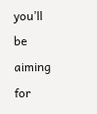you’ll be aiming for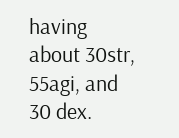having about 30str, 55agi, and 30 dex.